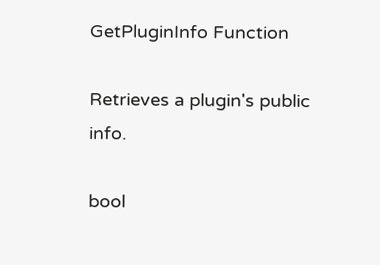GetPluginInfo Function

Retrieves a plugin's public info.

bool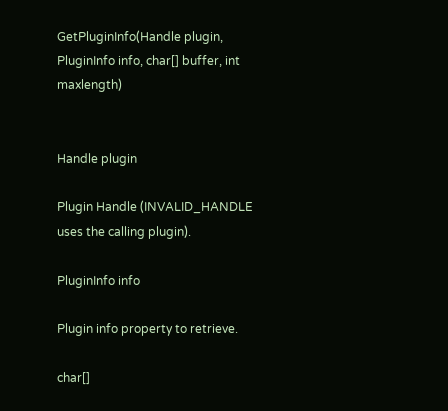GetPluginInfo(Handle plugin, PluginInfo info, char[] buffer, int maxlength)


Handle plugin

Plugin Handle (INVALID_HANDLE uses the calling plugin).

PluginInfo info

Plugin info property to retrieve.

char[]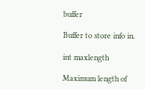buffer

Buffer to store info in.

int maxlength

Maximum length of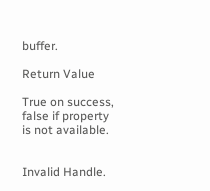buffer.

Return Value

True on success, false if property is not available.


Invalid Handle.